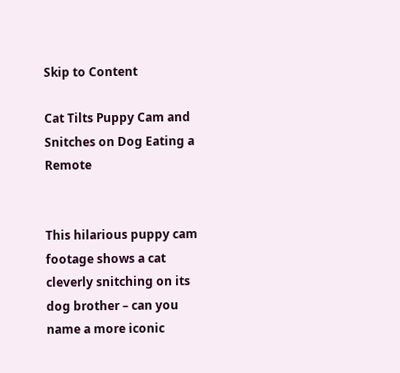Skip to Content

Cat Tilts Puppy Cam and Snitches on Dog Eating a Remote


This hilarious puppy cam footage shows a cat cleverly snitching on its dog brother – can you name a more iconic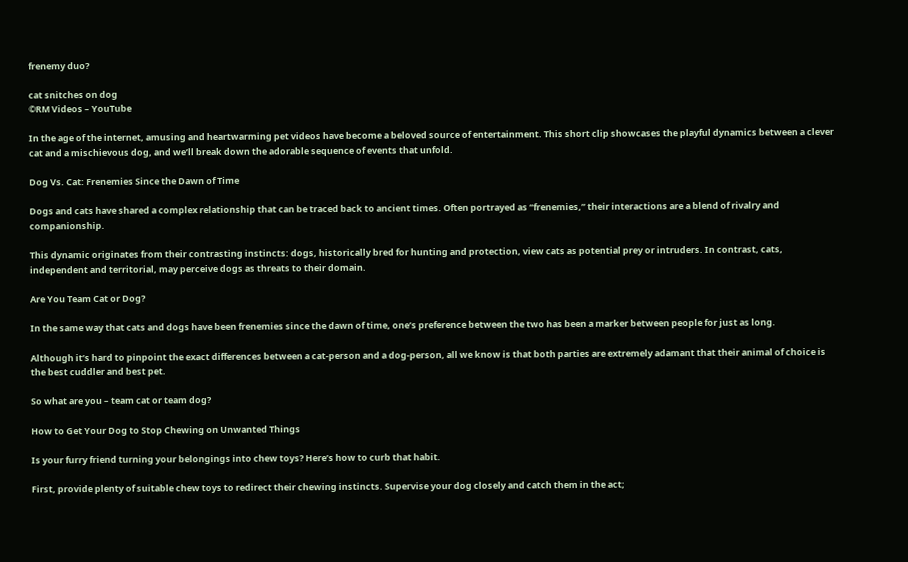frenemy duo?

cat snitches on dog
©RM Videos – YouTube

In the age of the internet, amusing and heartwarming pet videos have become a beloved source of entertainment. This short clip showcases the playful dynamics between a clever cat and a mischievous dog, and we’ll break down the adorable sequence of events that unfold.

Dog Vs. Cat: Frenemies Since the Dawn of Time

Dogs and cats have shared a complex relationship that can be traced back to ancient times. Often portrayed as “frenemies,” their interactions are a blend of rivalry and companionship.

This dynamic originates from their contrasting instincts: dogs, historically bred for hunting and protection, view cats as potential prey or intruders. In contrast, cats, independent and territorial, may perceive dogs as threats to their domain.

Are You Team Cat or Dog?

In the same way that cats and dogs have been frenemies since the dawn of time, one’s preference between the two has been a marker between people for just as long.

Although it’s hard to pinpoint the exact differences between a cat-person and a dog-person, all we know is that both parties are extremely adamant that their animal of choice is the best cuddler and best pet.

So what are you – team cat or team dog?

How to Get Your Dog to Stop Chewing on Unwanted Things

Is your furry friend turning your belongings into chew toys? Here’s how to curb that habit.

First, provide plenty of suitable chew toys to redirect their chewing instincts. Supervise your dog closely and catch them in the act;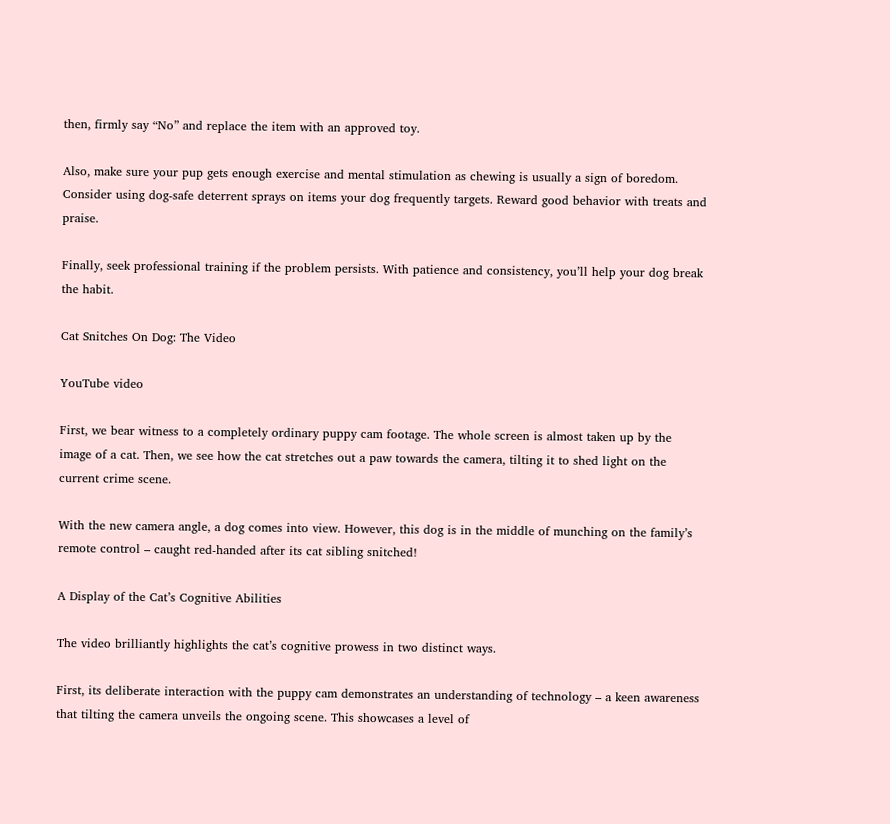then, firmly say “No” and replace the item with an approved toy.

Also, make sure your pup gets enough exercise and mental stimulation as chewing is usually a sign of boredom. Consider using dog-safe deterrent sprays on items your dog frequently targets. Reward good behavior with treats and praise.

Finally, seek professional training if the problem persists. With patience and consistency, you’ll help your dog break the habit.

Cat Snitches On Dog: The Video

YouTube video

First, we bear witness to a completely ordinary puppy cam footage. The whole screen is almost taken up by the image of a cat. Then, we see how the cat stretches out a paw towards the camera, tilting it to shed light on the current crime scene.

With the new camera angle, a dog comes into view. However, this dog is in the middle of munching on the family’s remote control – caught red-handed after its cat sibling snitched!

A Display of the Cat’s Cognitive Abilities

The video brilliantly highlights the cat’s cognitive prowess in two distinct ways.

First, its deliberate interaction with the puppy cam demonstrates an understanding of technology – a keen awareness that tilting the camera unveils the ongoing scene. This showcases a level of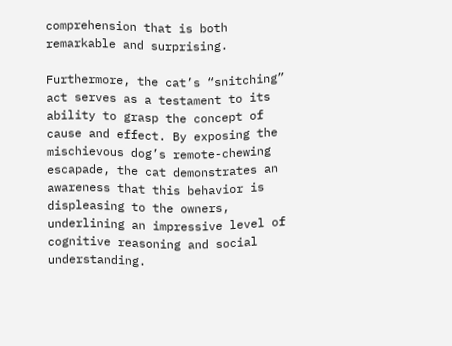comprehension that is both remarkable and surprising.

Furthermore, the cat’s “snitching” act serves as a testament to its ability to grasp the concept of cause and effect. By exposing the mischievous dog’s remote-chewing escapade, the cat demonstrates an awareness that this behavior is displeasing to the owners, underlining an impressive level of cognitive reasoning and social understanding.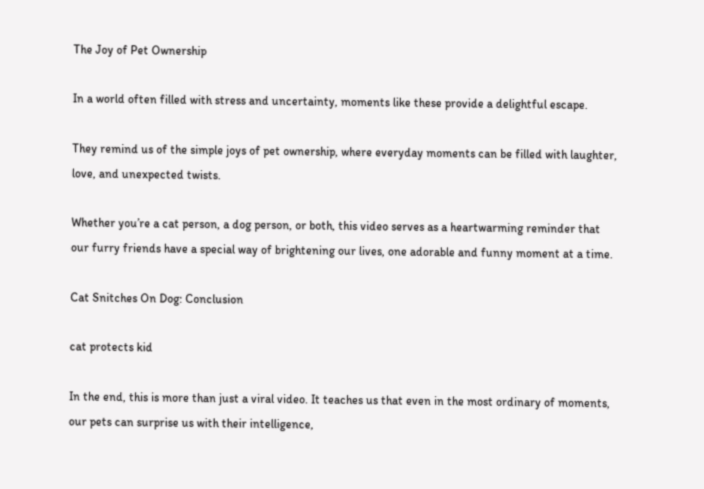The Joy of Pet Ownership

In a world often filled with stress and uncertainty, moments like these provide a delightful escape.

They remind us of the simple joys of pet ownership, where everyday moments can be filled with laughter, love, and unexpected twists.

Whether you’re a cat person, a dog person, or both, this video serves as a heartwarming reminder that our furry friends have a special way of brightening our lives, one adorable and funny moment at a time.

Cat Snitches On Dog: Conclusion

cat protects kid

In the end, this is more than just a viral video. It teaches us that even in the most ordinary of moments, our pets can surprise us with their intelligence,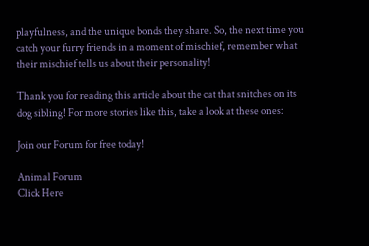playfulness, and the unique bonds they share. So, the next time you catch your furry friends in a moment of mischief, remember what their mischief tells us about their personality!

Thank you for reading this article about the cat that snitches on its dog sibling! For more stories like this, take a look at these ones:

Join our Forum for free today!

Animal Forum
Click Here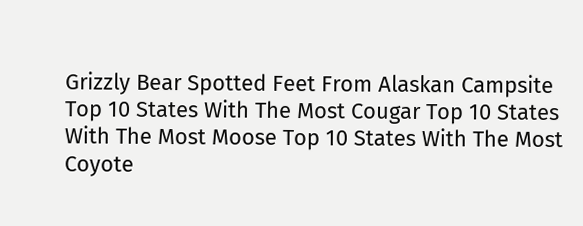Grizzly Bear Spotted Feet From Alaskan Campsite Top 10 States With The Most Cougar Top 10 States With The Most Moose Top 10 States With The Most Coyote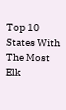Top 10 States With The Most Elk